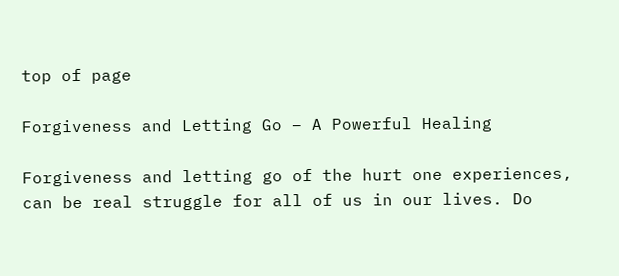top of page

Forgiveness and Letting Go – A Powerful Healing

Forgiveness and letting go of the hurt one experiences, can be real struggle for all of us in our lives. Do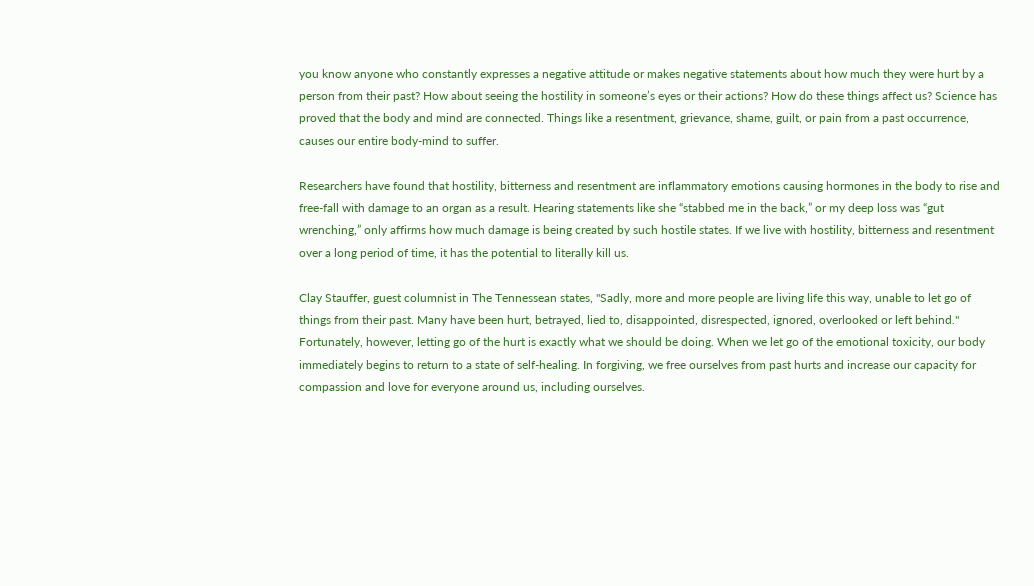you know anyone who constantly expresses a negative attitude or makes negative statements about how much they were hurt by a person from their past? How about seeing the hostility in someone’s eyes or their actions? How do these things affect us? Science has proved that the body and mind are connected. Things like a resentment, grievance, shame, guilt, or pain from a past occurrence, causes our entire body-mind to suffer.

Researchers have found that hostility, bitterness and resentment are inflammatory emotions causing hormones in the body to rise and free-fall with damage to an organ as a result. Hearing statements like she “stabbed me in the back,” or my deep loss was “gut wrenching,” only affirms how much damage is being created by such hostile states. If we live with hostility, bitterness and resentment over a long period of time, it has the potential to literally kill us.

Clay Stauffer, guest columnist in The Tennessean states, "Sadly, more and more people are living life this way, unable to let go of things from their past. Many have been hurt, betrayed, lied to, disappointed, disrespected, ignored, overlooked or left behind." Fortunately, however, letting go of the hurt is exactly what we should be doing. When we let go of the emotional toxicity, our body immediately begins to return to a state of self-healing. In forgiving, we free ourselves from past hurts and increase our capacity for compassion and love for everyone around us, including ourselves.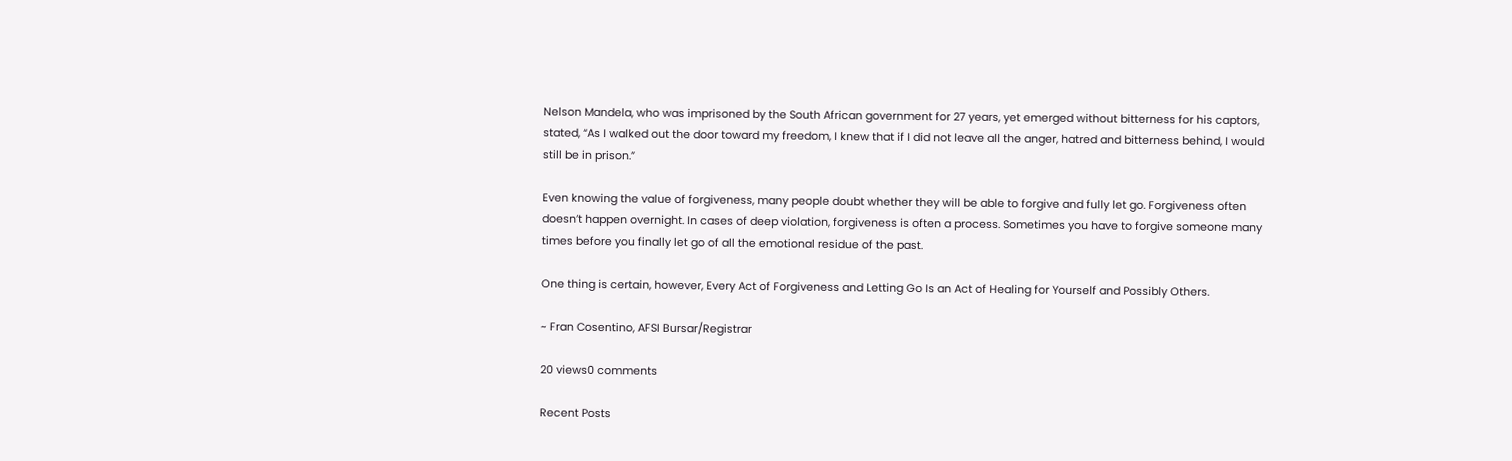Nelson Mandela, who was imprisoned by the South African government for 27 years, yet emerged without bitterness for his captors, stated, “As I walked out the door toward my freedom, I knew that if I did not leave all the anger, hatred and bitterness behind, I would still be in prison.”

Even knowing the value of forgiveness, many people doubt whether they will be able to forgive and fully let go. Forgiveness often doesn’t happen overnight. In cases of deep violation, forgiveness is often a process. Sometimes you have to forgive someone many times before you finally let go of all the emotional residue of the past.

One thing is certain, however, Every Act of Forgiveness and Letting Go Is an Act of Healing for Yourself and Possibly Others.

~ Fran Cosentino, AFSI Bursar/Registrar

20 views0 comments

Recent Posts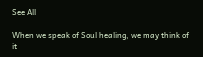See All

When we speak of Soul healing, we may think of it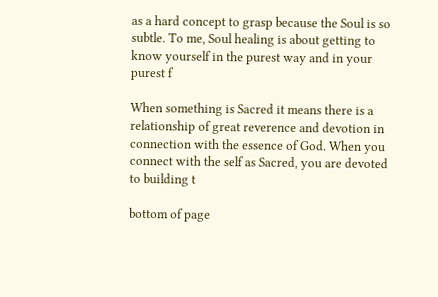as a hard concept to grasp because the Soul is so subtle. To me, Soul healing is about getting to know yourself in the purest way and in your purest f

When something is Sacred it means there is a relationship of great reverence and devotion in connection with the essence of God. When you connect with the self as Sacred, you are devoted to building t

bottom of page